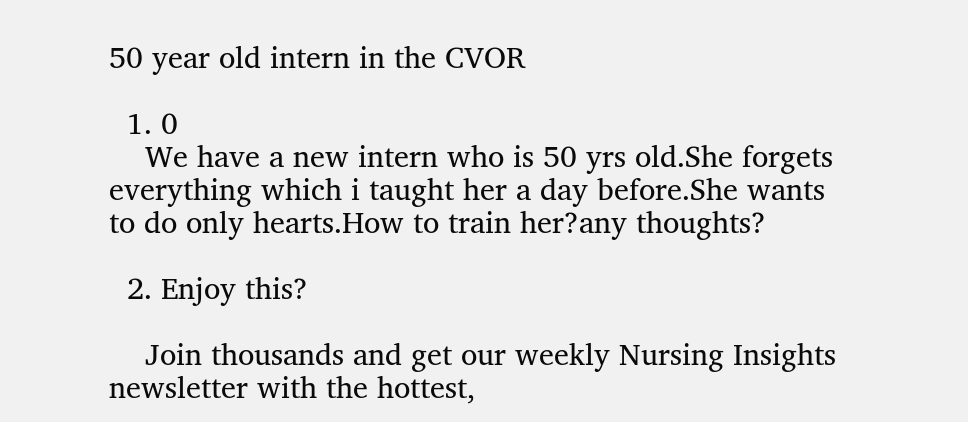50 year old intern in the CVOR

  1. 0
    We have a new intern who is 50 yrs old.She forgets everything which i taught her a day before.She wants to do only hearts.How to train her?any thoughts?

  2. Enjoy this?

    Join thousands and get our weekly Nursing Insights newsletter with the hottest,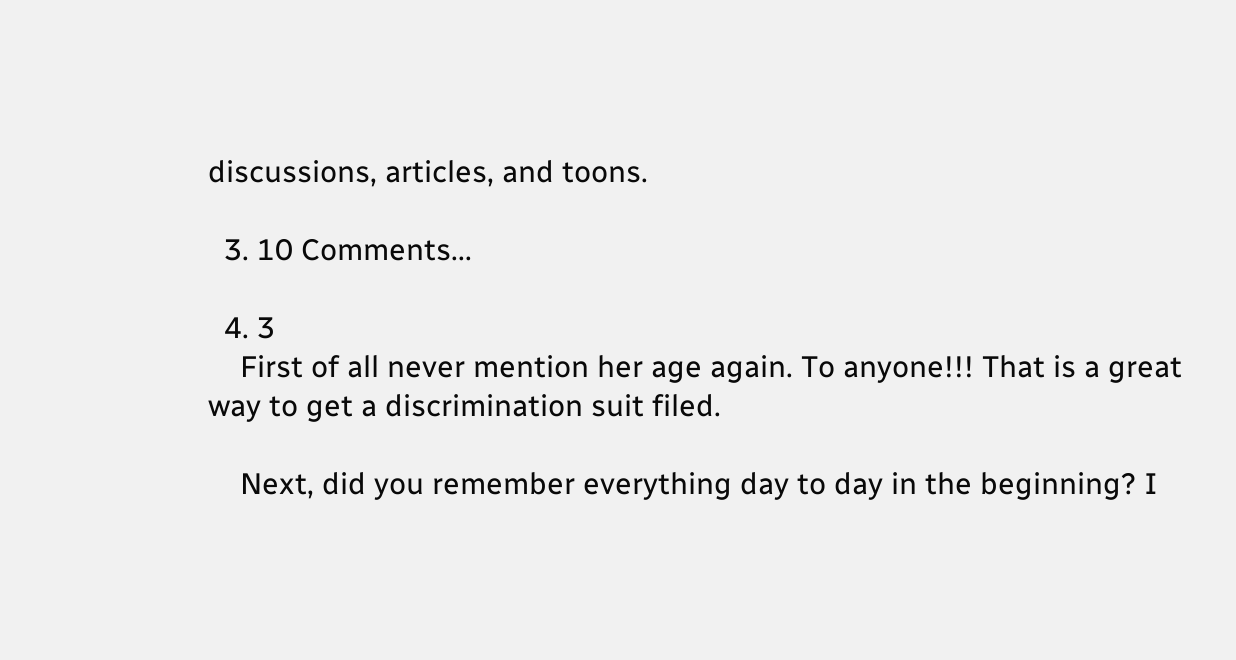discussions, articles, and toons.

  3. 10 Comments...

  4. 3
    First of all never mention her age again. To anyone!!! That is a great way to get a discrimination suit filed.

    Next, did you remember everything day to day in the beginning? I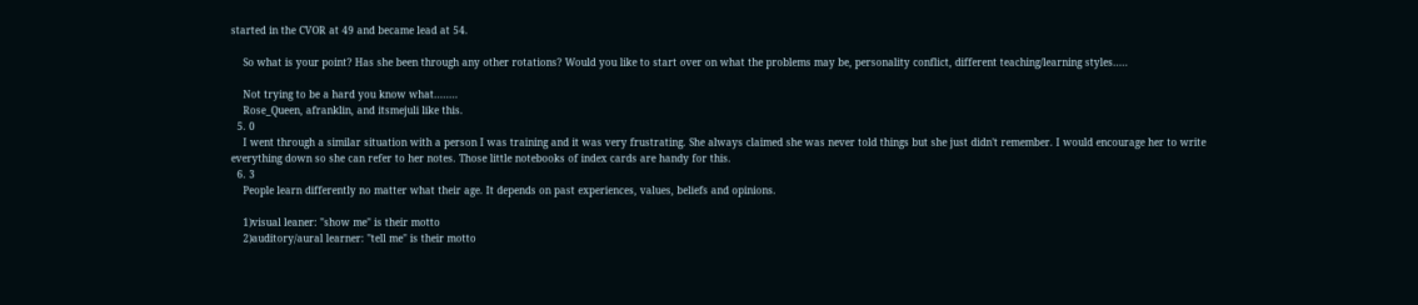started in the CVOR at 49 and became lead at 54.

    So what is your point? Has she been through any other rotations? Would you like to start over on what the problems may be, personality conflict, different teaching/learning styles.....

    Not trying to be a hard you know what........
    Rose_Queen, afranklin, and itsmejuli like this.
  5. 0
    I went through a similar situation with a person I was training and it was very frustrating. She always claimed she was never told things but she just didn't remember. I would encourage her to write everything down so she can refer to her notes. Those little notebooks of index cards are handy for this.
  6. 3
    People learn differently no matter what their age. It depends on past experiences, values, beliefs and opinions.

    1)visual leaner: "show me" is their motto
    2)auditory/aural learner: "tell me" is their motto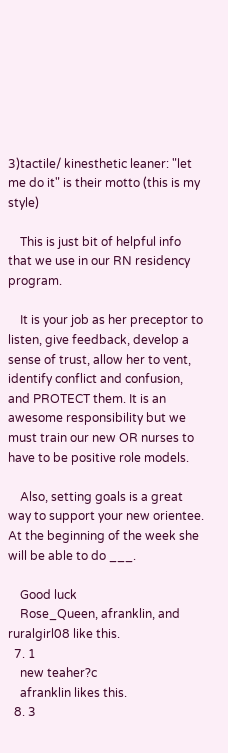3)tactile/ kinesthetic leaner: "let me do it" is their motto (this is my style)

    This is just bit of helpful info that we use in our RN residency program.

    It is your job as her preceptor to listen, give feedback, develop a sense of trust, allow her to vent, identify conflict and confusion, and PROTECT them. It is an awesome responsibility but we must train our new OR nurses to have to be positive role models.

    Also, setting goals is a great way to support your new orientee. At the beginning of the week she will be able to do ___.

    Good luck
    Rose_Queen, afranklin, and ruralgirl08 like this.
  7. 1
    new teaher?c
    afranklin likes this.
  8. 3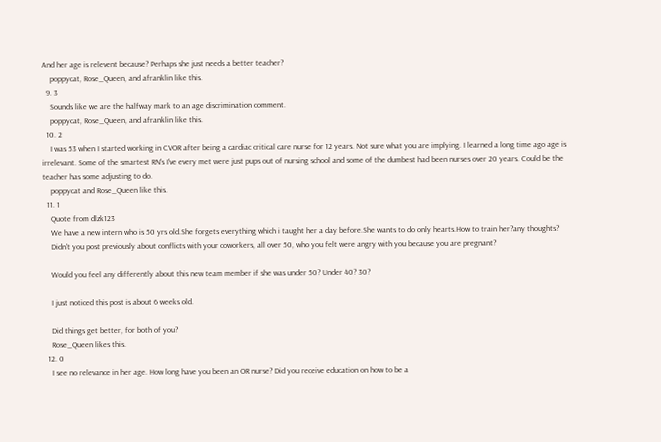And her age is relevent because? Perhaps she just needs a better teacher?
    poppycat, Rose_Queen, and afranklin like this.
  9. 3
    Sounds like we are the halfway mark to an age discrimination comment.
    poppycat, Rose_Queen, and afranklin like this.
  10. 2
    I was 53 when I started working in CVOR after being a cardiac critical care nurse for 12 years. Not sure what you are implying. I learned a long time ago age is irrelevant. Some of the smartest RN's I've every met were just pups out of nursing school and some of the dumbest had been nurses over 20 years. Could be the teacher has some adjusting to do.
    poppycat and Rose_Queen like this.
  11. 1
    Quote from dlzk123
    We have a new intern who is 50 yrs old.She forgets everything which i taught her a day before.She wants to do only hearts.How to train her?any thoughts?
    Didn't you post previously about conflicts with your coworkers, all over 50, who you felt were angry with you because you are pregnant?

    Would you feel any differently about this new team member if she was under 50? Under 40? 30?

    I just noticed this post is about 6 weeks old.

    Did things get better, for both of you?
    Rose_Queen likes this.
  12. 0
    I see no relevance in her age. How long have you been an OR nurse? Did you receive education on how to be a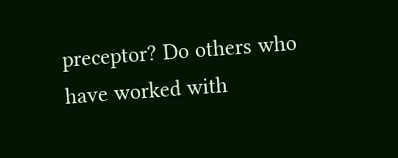preceptor? Do others who have worked with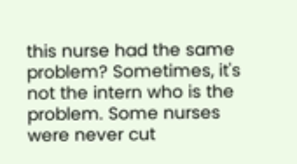this nurse had the same problem? Sometimes, it's not the intern who is the problem. Some nurses were never cut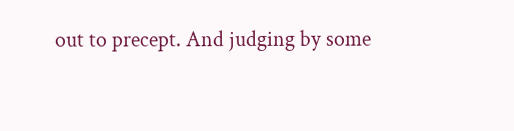out to precept. And judging by some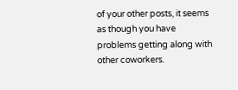of your other posts, it seems as though you have problems getting along with other coworkers.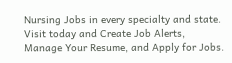Nursing Jobs in every specialty and state. Visit today and Create Job Alerts, Manage Your Resume, and Apply for Jobs.